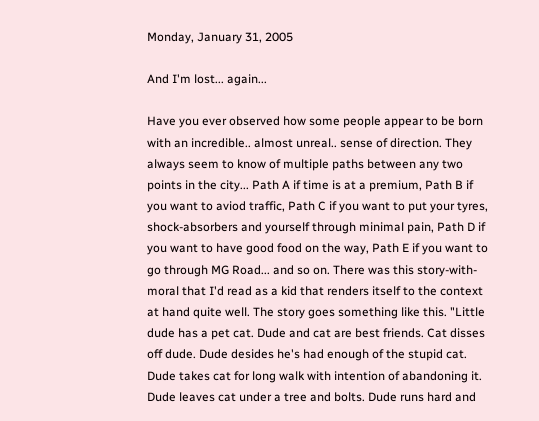Monday, January 31, 2005

And I'm lost... again...

Have you ever observed how some people appear to be born with an incredible.. almost unreal.. sense of direction. They always seem to know of multiple paths between any two points in the city... Path A if time is at a premium, Path B if you want to aviod traffic, Path C if you want to put your tyres, shock-absorbers and yourself through minimal pain, Path D if you want to have good food on the way, Path E if you want to go through MG Road... and so on. There was this story-with-moral that I'd read as a kid that renders itself to the context at hand quite well. The story goes something like this. "Little dude has a pet cat. Dude and cat are best friends. Cat disses off dude. Dude desides he's had enough of the stupid cat. Dude takes cat for long walk with intention of abandoning it. Dude leaves cat under a tree and bolts. Dude runs hard and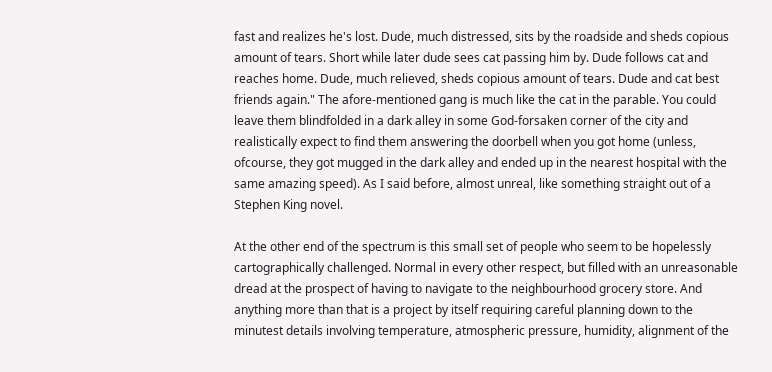fast and realizes he's lost. Dude, much distressed, sits by the roadside and sheds copious amount of tears. Short while later dude sees cat passing him by. Dude follows cat and reaches home. Dude, much relieved, sheds copious amount of tears. Dude and cat best friends again." The afore-mentioned gang is much like the cat in the parable. You could leave them blindfolded in a dark alley in some God-forsaken corner of the city and realistically expect to find them answering the doorbell when you got home (unless, ofcourse, they got mugged in the dark alley and ended up in the nearest hospital with the same amazing speed). As I said before, almost unreal, like something straight out of a Stephen King novel.

At the other end of the spectrum is this small set of people who seem to be hopelessly cartographically challenged. Normal in every other respect, but filled with an unreasonable dread at the prospect of having to navigate to the neighbourhood grocery store. And anything more than that is a project by itself requiring careful planning down to the minutest details involving temperature, atmospheric pressure, humidity, alignment of the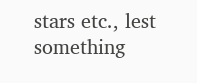stars etc., lest something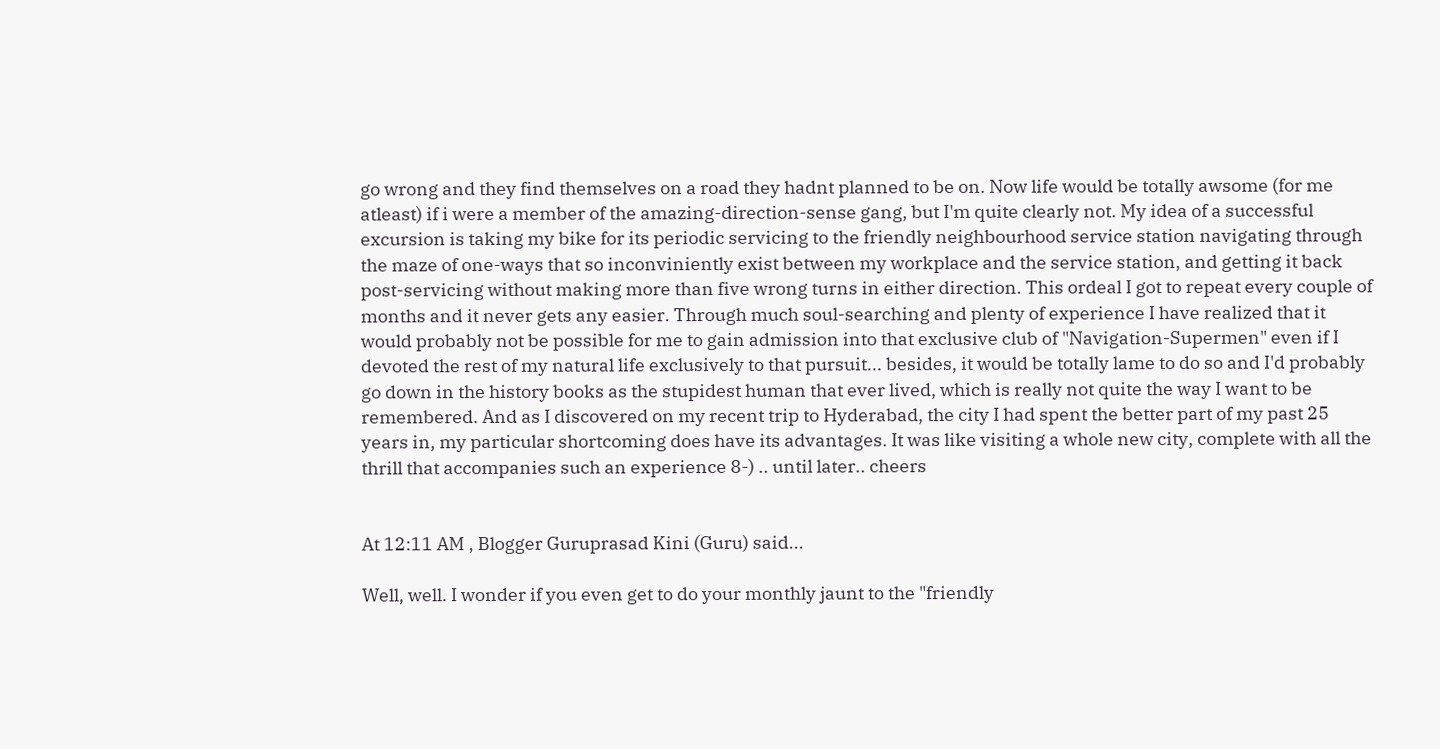go wrong and they find themselves on a road they hadnt planned to be on. Now life would be totally awsome (for me atleast) if i were a member of the amazing-direction-sense gang, but I'm quite clearly not. My idea of a successful excursion is taking my bike for its periodic servicing to the friendly neighbourhood service station navigating through the maze of one-ways that so inconviniently exist between my workplace and the service station, and getting it back post-servicing without making more than five wrong turns in either direction. This ordeal I got to repeat every couple of months and it never gets any easier. Through much soul-searching and plenty of experience I have realized that it would probably not be possible for me to gain admission into that exclusive club of "Navigation-Supermen" even if I devoted the rest of my natural life exclusively to that pursuit... besides, it would be totally lame to do so and I'd probably go down in the history books as the stupidest human that ever lived, which is really not quite the way I want to be remembered. And as I discovered on my recent trip to Hyderabad, the city I had spent the better part of my past 25 years in, my particular shortcoming does have its advantages. It was like visiting a whole new city, complete with all the thrill that accompanies such an experience 8-) .. until later.. cheers


At 12:11 AM , Blogger Guruprasad Kini (Guru) said...

Well, well. I wonder if you even get to do your monthly jaunt to the "friendly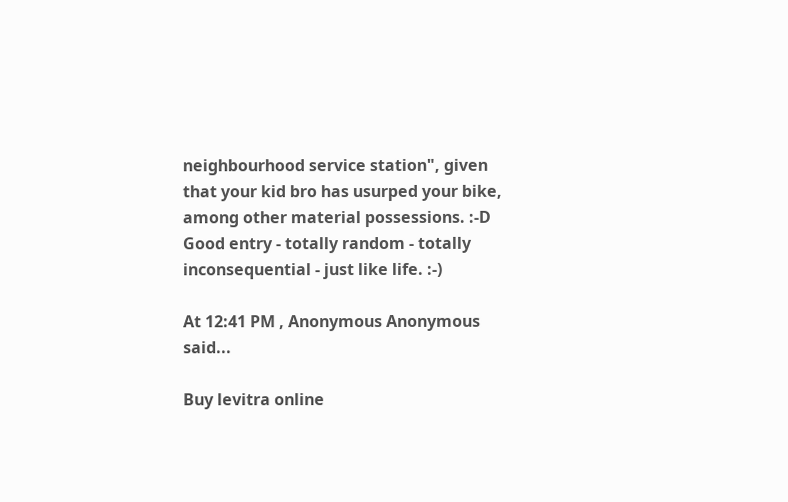neighbourhood service station", given that your kid bro has usurped your bike, among other material possessions. :-D
Good entry - totally random - totally inconsequential - just like life. :-)

At 12:41 PM , Anonymous Anonymous said...

Buy levitra online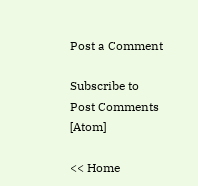Post a Comment

Subscribe to Post Comments [Atom]

<< Home